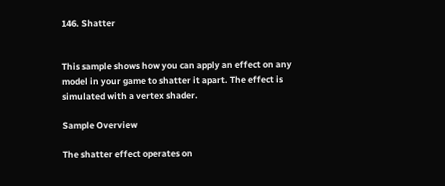146. Shatter


This sample shows how you can apply an effect on any model in your game to shatter it apart. The effect is simulated with a vertex shader.

Sample Overview

The shatter effect operates on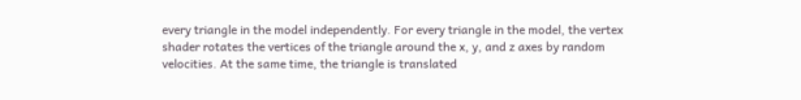every triangle in the model independently. For every triangle in the model, the vertex shader rotates the vertices of the triangle around the x, y, and z axes by random velocities. At the same time, the triangle is translated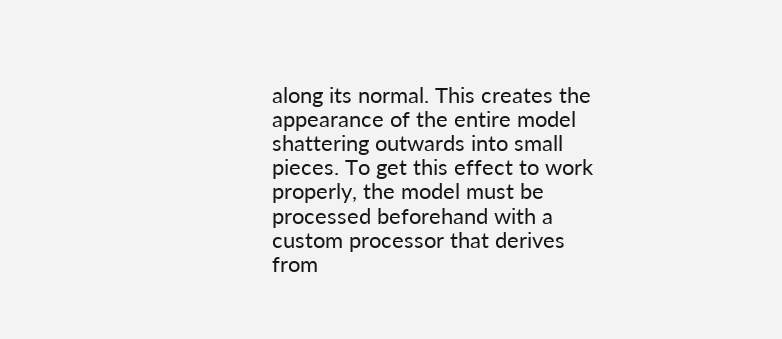along its normal. This creates the appearance of the entire model shattering outwards into small pieces. To get this effect to work properly, the model must be processed beforehand with a custom processor that derives from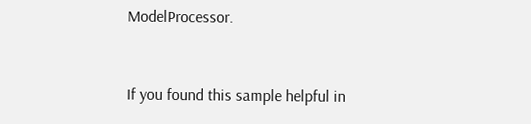ModelProcessor.


If you found this sample helpful in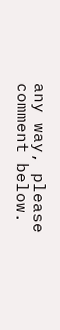any way, please comment below.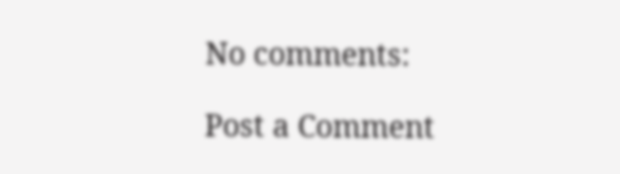No comments:

Post a Comment